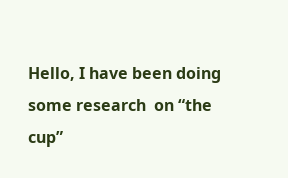Hello, I have been doing some research  on “the cup”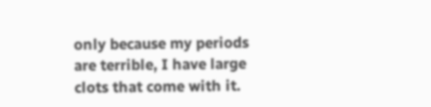only because my periods are terrible, I have large clots that come with it.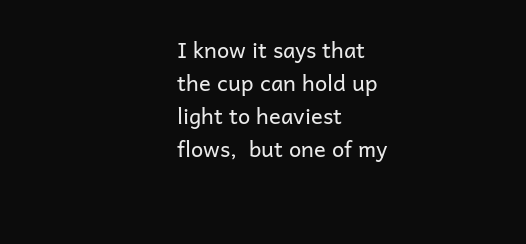I know it says that the cup can hold up light to heaviest flows,  but one of my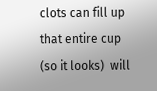clots can fill up that entire cup (so it looks)  will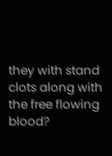they with stand  clots along with the free flowing blood?